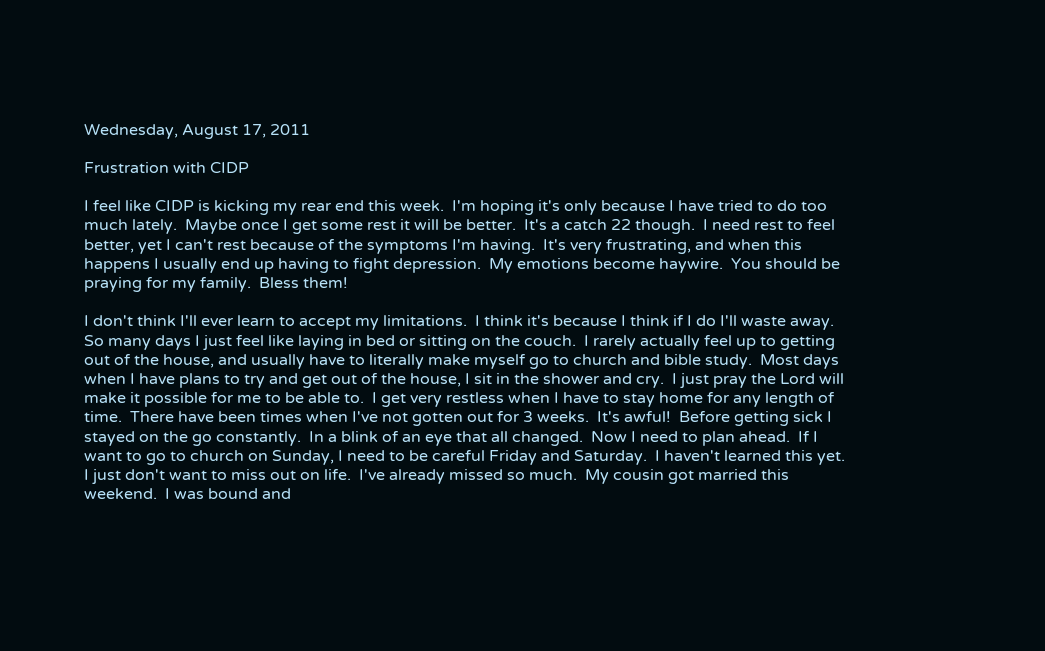Wednesday, August 17, 2011

Frustration with CIDP

I feel like CIDP is kicking my rear end this week.  I'm hoping it's only because I have tried to do too much lately.  Maybe once I get some rest it will be better.  It's a catch 22 though.  I need rest to feel better, yet I can't rest because of the symptoms I'm having.  It's very frustrating, and when this happens I usually end up having to fight depression.  My emotions become haywire.  You should be praying for my family.  Bless them!

I don't think I'll ever learn to accept my limitations.  I think it's because I think if I do I'll waste away.  So many days I just feel like laying in bed or sitting on the couch.  I rarely actually feel up to getting out of the house, and usually have to literally make myself go to church and bible study.  Most days when I have plans to try and get out of the house, I sit in the shower and cry.  I just pray the Lord will make it possible for me to be able to.  I get very restless when I have to stay home for any length of time.  There have been times when I've not gotten out for 3 weeks.  It's awful!  Before getting sick I stayed on the go constantly.  In a blink of an eye that all changed.  Now I need to plan ahead.  If I want to go to church on Sunday, I need to be careful Friday and Saturday.  I haven't learned this yet.  I just don't want to miss out on life.  I've already missed so much.  My cousin got married this weekend.  I was bound and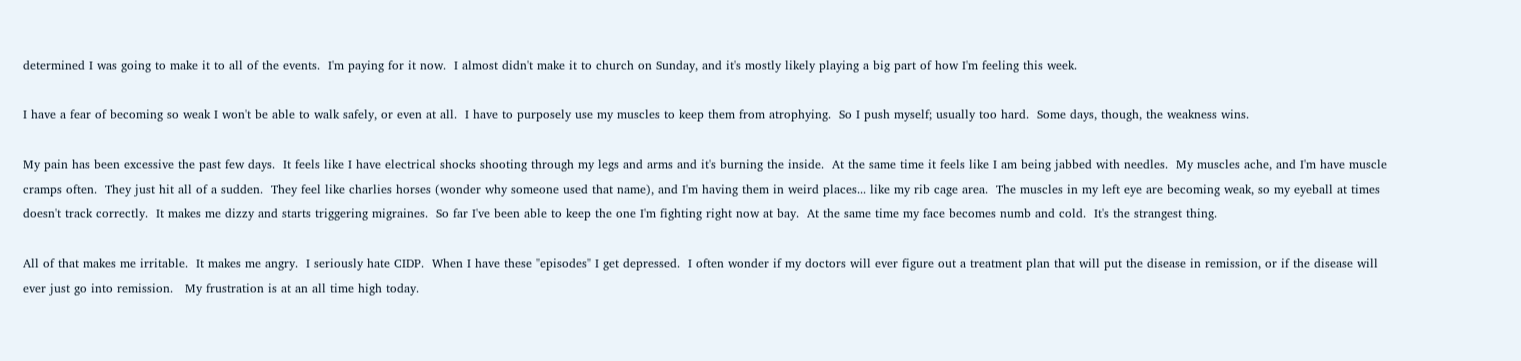determined I was going to make it to all of the events.  I'm paying for it now.  I almost didn't make it to church on Sunday, and it's mostly likely playing a big part of how I'm feeling this week.

I have a fear of becoming so weak I won't be able to walk safely, or even at all.  I have to purposely use my muscles to keep them from atrophying.  So I push myself; usually too hard.  Some days, though, the weakness wins.

My pain has been excessive the past few days.  It feels like I have electrical shocks shooting through my legs and arms and it's burning the inside.  At the same time it feels like I am being jabbed with needles.  My muscles ache, and I'm have muscle cramps often.  They just hit all of a sudden.  They feel like charlies horses (wonder why someone used that name), and I'm having them in weird places... like my rib cage area.  The muscles in my left eye are becoming weak, so my eyeball at times doesn't track correctly.  It makes me dizzy and starts triggering migraines.  So far I've been able to keep the one I'm fighting right now at bay.  At the same time my face becomes numb and cold.  It's the strangest thing.

All of that makes me irritable.  It makes me angry.  I seriously hate CIDP.  When I have these "episodes" I get depressed.  I often wonder if my doctors will ever figure out a treatment plan that will put the disease in remission, or if the disease will ever just go into remission.   My frustration is at an all time high today.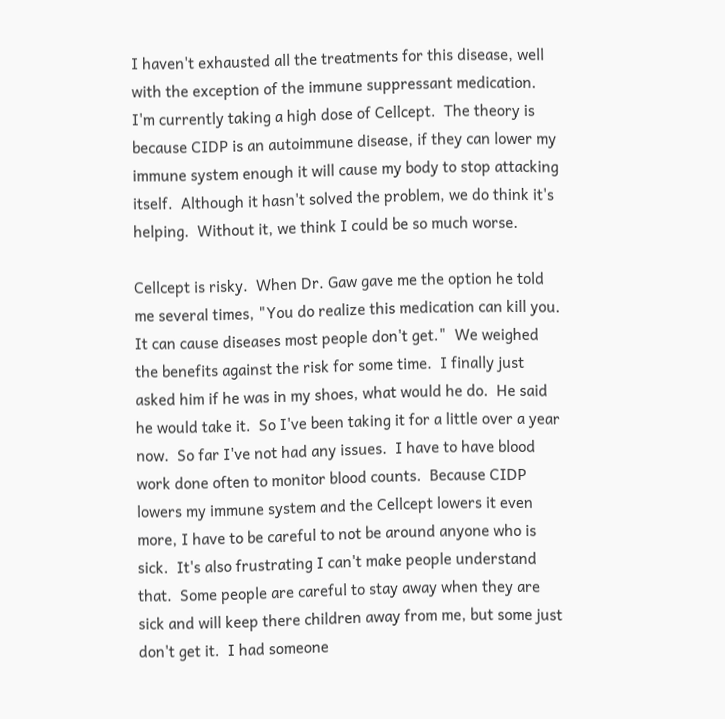I haven't exhausted all the treatments for this disease, well with the exception of the immune suppressant medication.  I'm currently taking a high dose of Cellcept.  The theory is because CIDP is an autoimmune disease, if they can lower my immune system enough it will cause my body to stop attacking itself.  Although it hasn't solved the problem, we do think it's helping.  Without it, we think I could be so much worse.

Cellcept is risky.  When Dr. Gaw gave me the option he told me several times, "You do realize this medication can kill you.  It can cause diseases most people don't get."  We weighed the benefits against the risk for some time.  I finally just asked him if he was in my shoes, what would he do.  He said he would take it.  So I've been taking it for a little over a year now.  So far I've not had any issues.  I have to have blood work done often to monitor blood counts.  Because CIDP lowers my immune system and the Cellcept lowers it even more, I have to be careful to not be around anyone who is sick.  It's also frustrating I can't make people understand that.  Some people are careful to stay away when they are sick and will keep there children away from me, but some just don't get it.  I had someone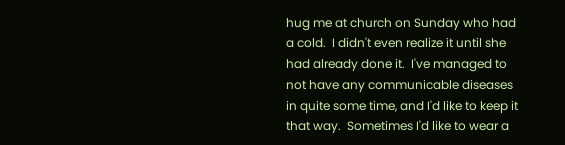hug me at church on Sunday who had a cold.  I didn't even realize it until she had already done it.  I've managed to not have any communicable diseases in quite some time, and I'd like to keep it that way.  Sometimes I'd like to wear a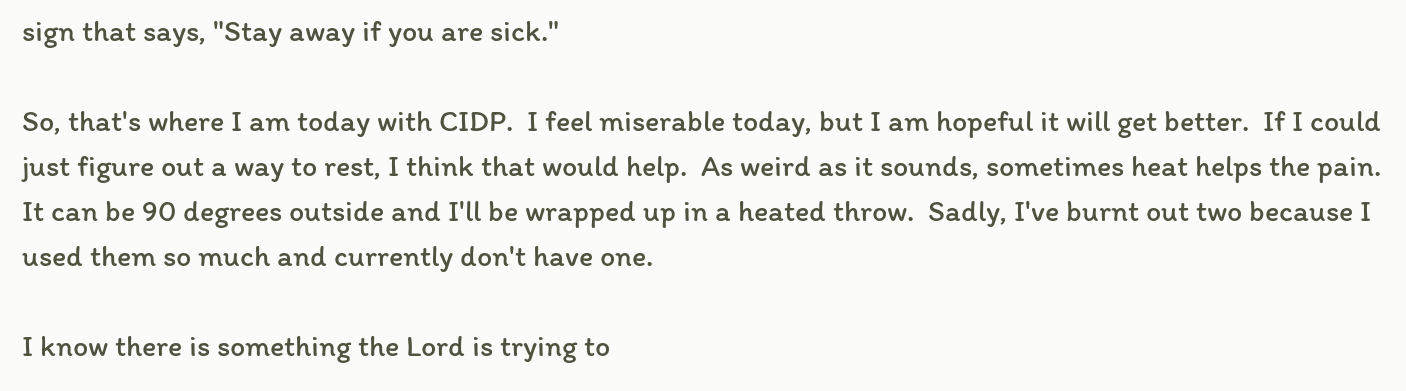sign that says, "Stay away if you are sick."

So, that's where I am today with CIDP.  I feel miserable today, but I am hopeful it will get better.  If I could just figure out a way to rest, I think that would help.  As weird as it sounds, sometimes heat helps the pain.  It can be 90 degrees outside and I'll be wrapped up in a heated throw.  Sadly, I've burnt out two because I used them so much and currently don't have one.

I know there is something the Lord is trying to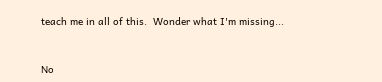teach me in all of this.  Wonder what I'm missing...


No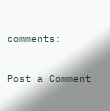comments:

Post a Comment